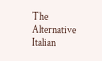The Alternative Italian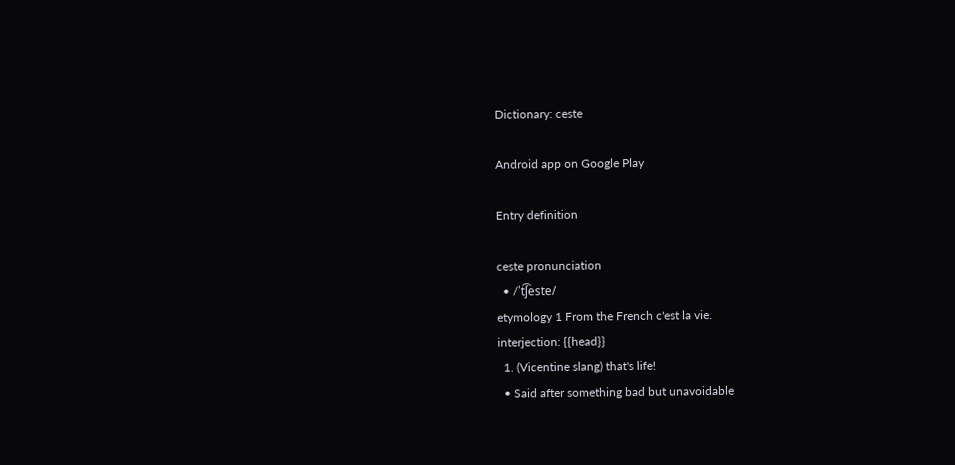Dictionary: ceste

Android app on Google Play

Entry definition

ceste pronunciation
  • /ˈt͡ʃeste/
etymology 1 From the French c'est la vie.
interjection: {{head}}
  1. (Vicentine slang) that's life!
  • Said after something bad but unavoidable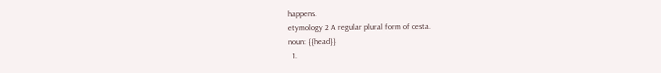happens.
etymology 2 A regular plural form of cesta.
noun: {{head}}
  1.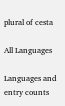plural of cesta

All Languages

Languages and entry counts